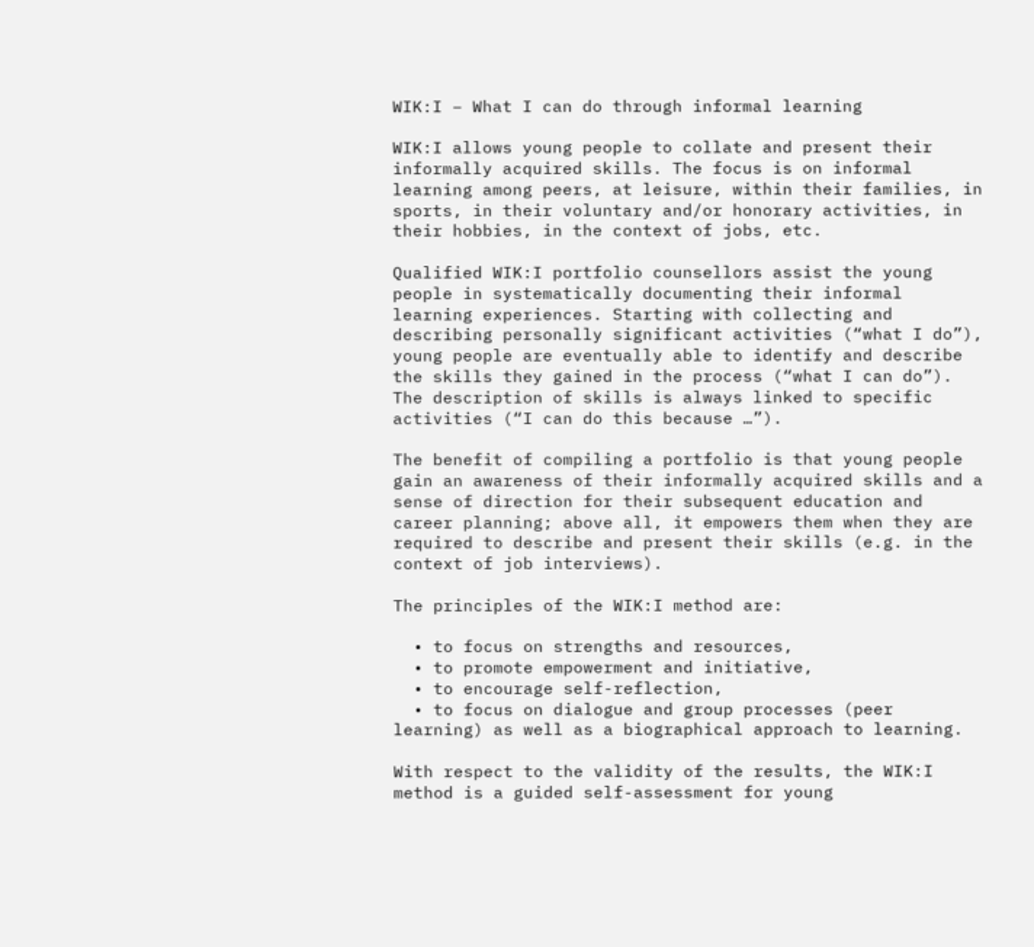WIK:I – What I can do through informal learning

WIK:I allows young people to collate and present their informally acquired skills. The focus is on informal learning among peers, at leisure, within their families, in sports, in their voluntary and/or honorary activities, in their hobbies, in the context of jobs, etc.

Qualified WIK:I portfolio counsellors assist the young people in systematically documenting their informal learning experiences. Starting with collecting and describing personally significant activities (“what I do”), young people are eventually able to identify and describe the skills they gained in the process (“what I can do”). The description of skills is always linked to specific activities (“I can do this because …”).

The benefit of compiling a portfolio is that young people gain an awareness of their informally acquired skills and a sense of direction for their subsequent education and career planning; above all, it empowers them when they are required to describe and present their skills (e.g. in the context of job interviews).

The principles of the WIK:I method are:

  • to focus on strengths and resources,
  • to promote empowerment and initiative,
  • to encourage self-reflection,
  • to focus on dialogue and group processes (peer learning) as well as a biographical approach to learning.

With respect to the validity of the results, the WIK:I method is a guided self-assessment for young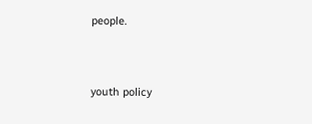people.


youth policy